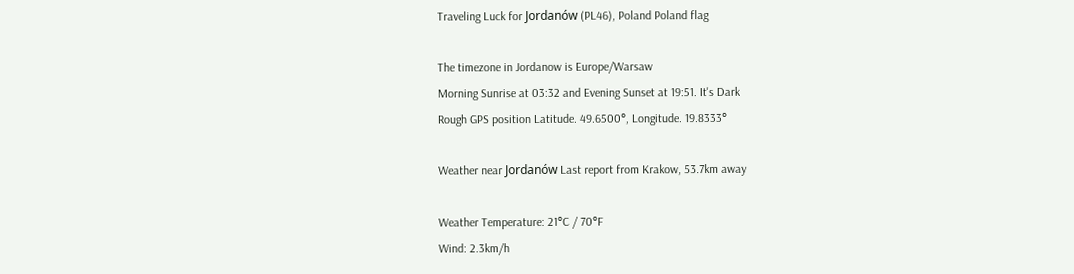Traveling Luck for Jordanów (PL46), Poland Poland flag

The timezone in Jordanow is Europe/Warsaw
Morning Sunrise at 03:32 and Evening Sunset at 19:51. It's Dark
Rough GPS position Latitude. 49.6500°, Longitude. 19.8333°

Weather near Jordanów Last report from Krakow, 53.7km away

Weather Temperature: 21°C / 70°F
Wind: 2.3km/h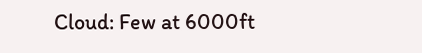Cloud: Few at 6000ft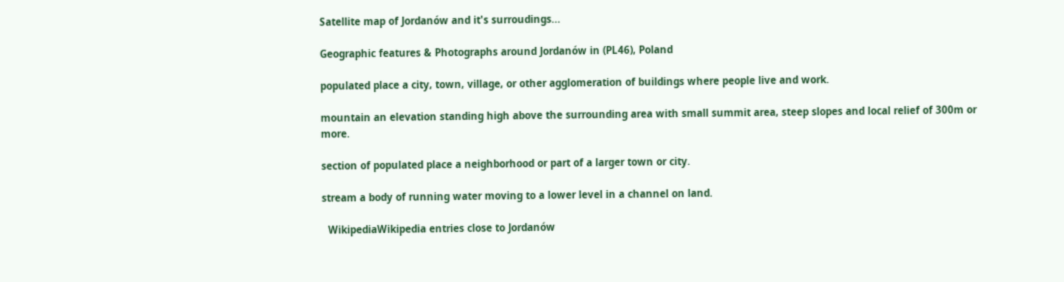Satellite map of Jordanów and it's surroudings...

Geographic features & Photographs around Jordanów in (PL46), Poland

populated place a city, town, village, or other agglomeration of buildings where people live and work.

mountain an elevation standing high above the surrounding area with small summit area, steep slopes and local relief of 300m or more.

section of populated place a neighborhood or part of a larger town or city.

stream a body of running water moving to a lower level in a channel on land.

  WikipediaWikipedia entries close to Jordanów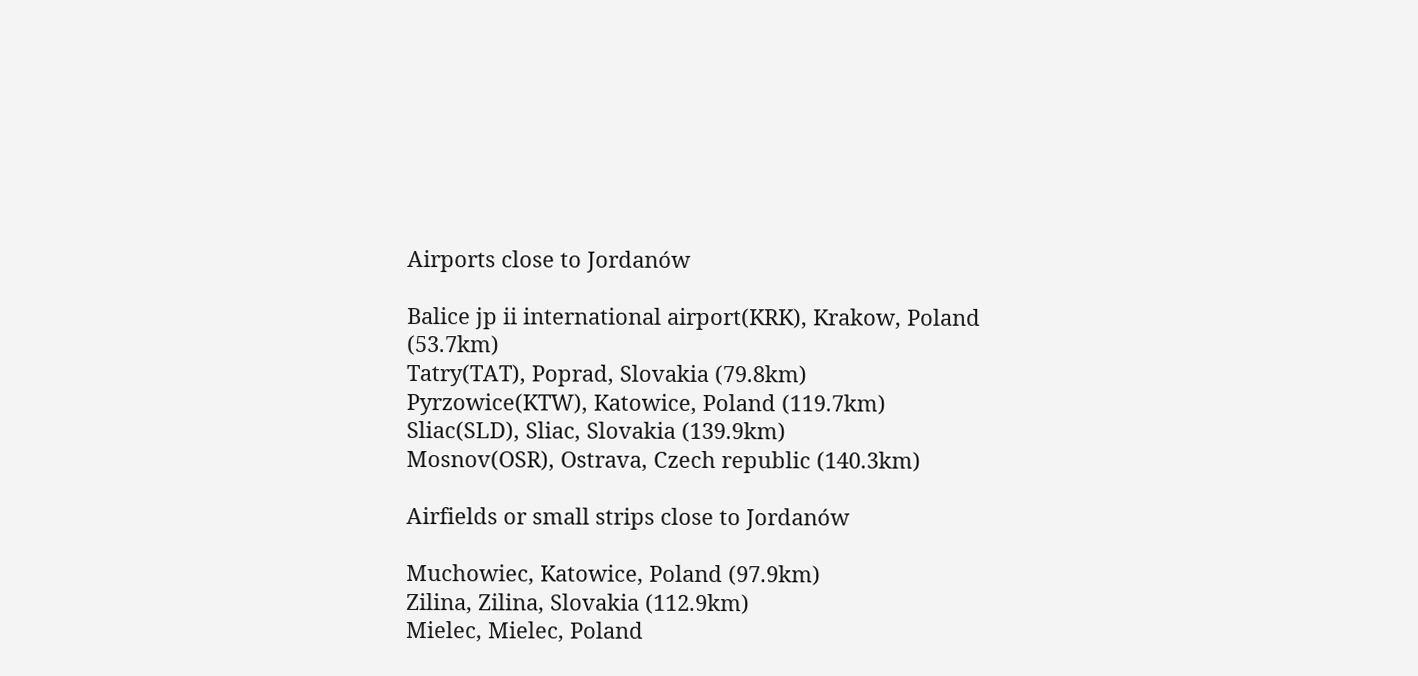Airports close to Jordanów

Balice jp ii international airport(KRK), Krakow, Poland (53.7km)
Tatry(TAT), Poprad, Slovakia (79.8km)
Pyrzowice(KTW), Katowice, Poland (119.7km)
Sliac(SLD), Sliac, Slovakia (139.9km)
Mosnov(OSR), Ostrava, Czech republic (140.3km)

Airfields or small strips close to Jordanów

Muchowiec, Katowice, Poland (97.9km)
Zilina, Zilina, Slovakia (112.9km)
Mielec, Mielec, Poland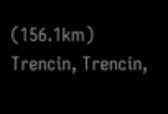(156.1km)
Trencin, Trencin,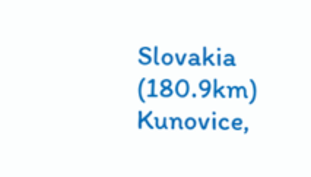Slovakia (180.9km)
Kunovice,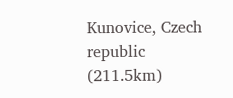Kunovice, Czech republic (211.5km)